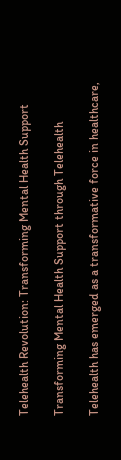Telehealth Revolution: Transforming Mental Health Support

Transforming Mental Health Support through Telehealth

Telehealth has emerged as a transformative force in healthcare,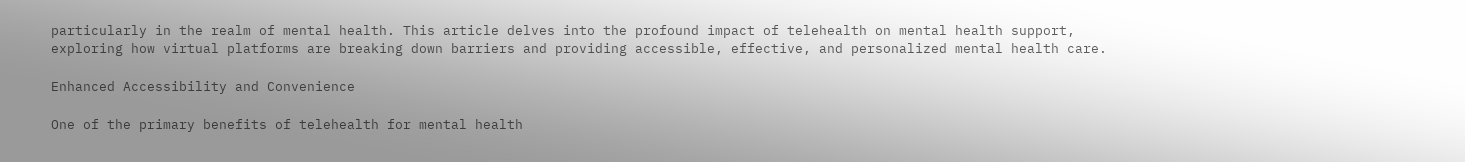particularly in the realm of mental health. This article delves into the profound impact of telehealth on mental health support, exploring how virtual platforms are breaking down barriers and providing accessible, effective, and personalized mental health care.

Enhanced Accessibility and Convenience

One of the primary benefits of telehealth for mental health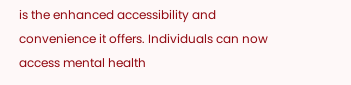is the enhanced accessibility and convenience it offers. Individuals can now access mental health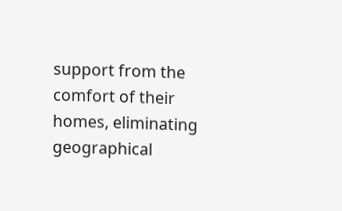support from the comfort of their homes, eliminating geographical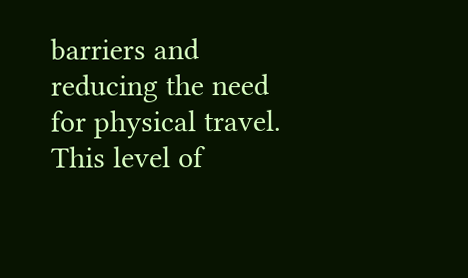barriers and reducing the need for physical travel. This level of